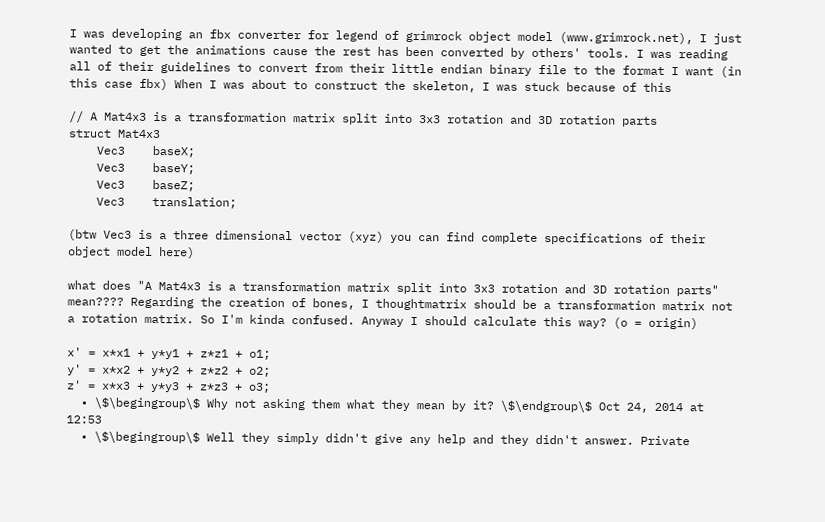I was developing an fbx converter for legend of grimrock object model (www.grimrock.net), I just wanted to get the animations cause the rest has been converted by others' tools. I was reading all of their guidelines to convert from their little endian binary file to the format I want (in this case fbx) When I was about to construct the skeleton, I was stuck because of this

// A Mat4x3 is a transformation matrix split into 3x3 rotation and 3D rotation parts
struct Mat4x3
    Vec3    baseX;
    Vec3    baseY;
    Vec3    baseZ;
    Vec3    translation;

(btw Vec3 is a three dimensional vector (xyz) you can find complete specifications of their object model here)

what does "A Mat4x3 is a transformation matrix split into 3x3 rotation and 3D rotation parts" mean???? Regarding the creation of bones, I thoughtmatrix should be a transformation matrix not a rotation matrix. So I'm kinda confused. Anyway I should calculate this way? (o = origin)

x' = x*x1 + y*y1 + z*z1 + o1;
y' = x*x2 + y*y2 + z*z2 + o2;
z' = x*x3 + y*y3 + z*z3 + o3;
  • \$\begingroup\$ Why not asking them what they mean by it? \$\endgroup\$ Oct 24, 2014 at 12:53
  • \$\begingroup\$ Well they simply didn't give any help and they didn't answer. Private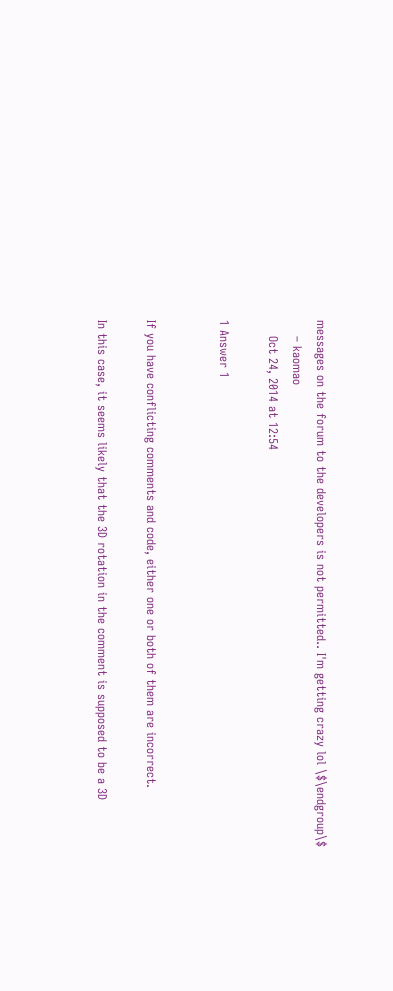messages on the forum to the developers is not permitted.. I'm getting crazy lol \$\endgroup\$
    – kaomao
    Oct 24, 2014 at 12:54

1 Answer 1


If you have conflicting comments and code, either one or both of them are incorrect.

In this case, it seems likely that the 3D rotation in the comment is supposed to be a 3D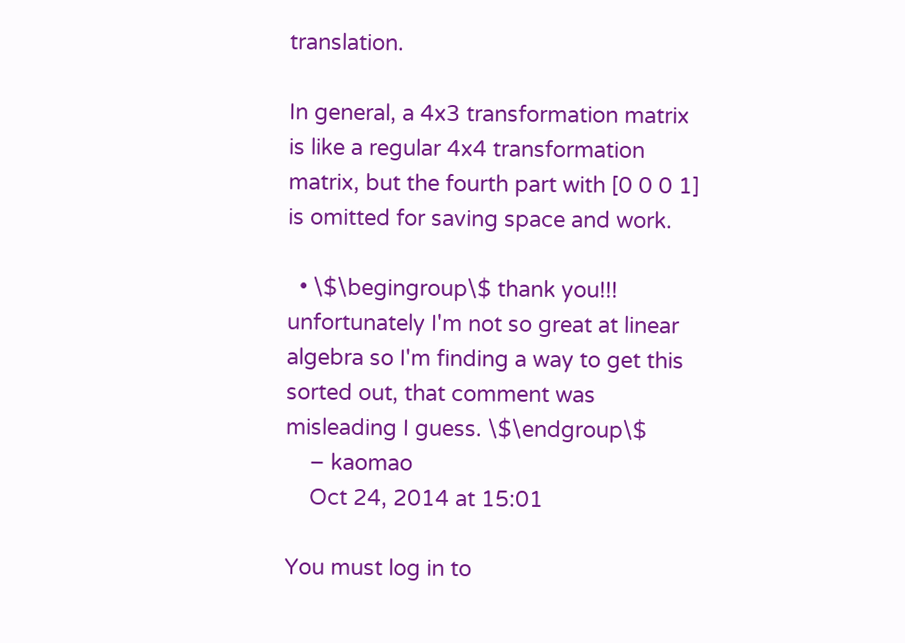translation.

In general, a 4x3 transformation matrix is like a regular 4x4 transformation matrix, but the fourth part with [0 0 0 1] is omitted for saving space and work.

  • \$\begingroup\$ thank you!!! unfortunately I'm not so great at linear algebra so I'm finding a way to get this sorted out, that comment was misleading I guess. \$\endgroup\$
    – kaomao
    Oct 24, 2014 at 15:01

You must log in to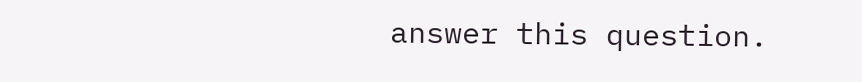answer this question.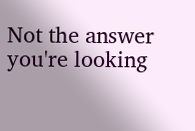Not the answer you're looking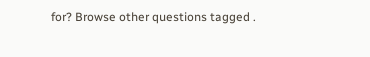for? Browse other questions tagged .